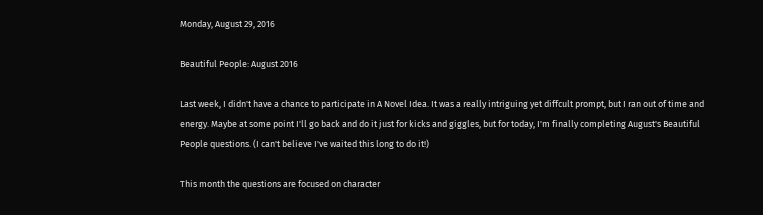Monday, August 29, 2016

Beautiful People: August 2016

Last week, I didn't have a chance to participate in A Novel Idea. It was a really intriguing yet diffcult prompt, but I ran out of time and energy. Maybe at some point I'll go back and do it just for kicks and giggles, but for today, I'm finally completing August's Beautiful People questions. (I can't believe I've waited this long to do it!)

This month the questions are focused on character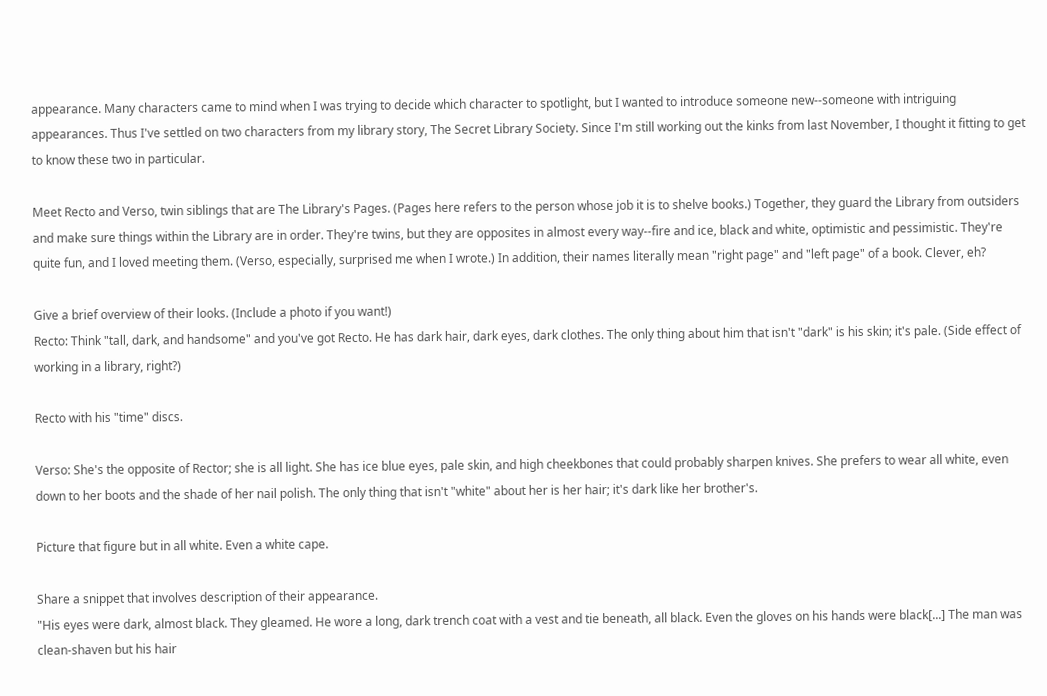appearance. Many characters came to mind when I was trying to decide which character to spotlight, but I wanted to introduce someone new--someone with intriguing appearances. Thus I've settled on two characters from my library story, The Secret Library Society. Since I'm still working out the kinks from last November, I thought it fitting to get to know these two in particular.

Meet Recto and Verso, twin siblings that are The Library's Pages. (Pages here refers to the person whose job it is to shelve books.) Together, they guard the Library from outsiders and make sure things within the Library are in order. They're twins, but they are opposites in almost every way--fire and ice, black and white, optimistic and pessimistic. They're quite fun, and I loved meeting them. (Verso, especially, surprised me when I wrote.) In addition, their names literally mean "right page" and "left page" of a book. Clever, eh?

Give a brief overview of their looks. (Include a photo if you want!)
Recto: Think "tall, dark, and handsome" and you've got Recto. He has dark hair, dark eyes, dark clothes. The only thing about him that isn't "dark" is his skin; it's pale. (Side effect of working in a library, right?)

Recto with his "time" discs.

Verso: She's the opposite of Rector; she is all light. She has ice blue eyes, pale skin, and high cheekbones that could probably sharpen knives. She prefers to wear all white, even down to her boots and the shade of her nail polish. The only thing that isn't "white" about her is her hair; it's dark like her brother's.

Picture that figure but in all white. Even a white cape.

Share a snippet that involves description of their appearance.
"His eyes were dark, almost black. They gleamed. He wore a long, dark trench coat with a vest and tie beneath, all black. Even the gloves on his hands were black[...] The man was clean-shaven but his hair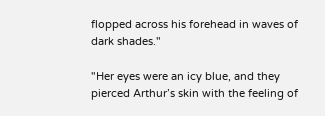flopped across his forehead in waves of dark shades."

"Her eyes were an icy blue, and they pierced Arthur’s skin with the feeling of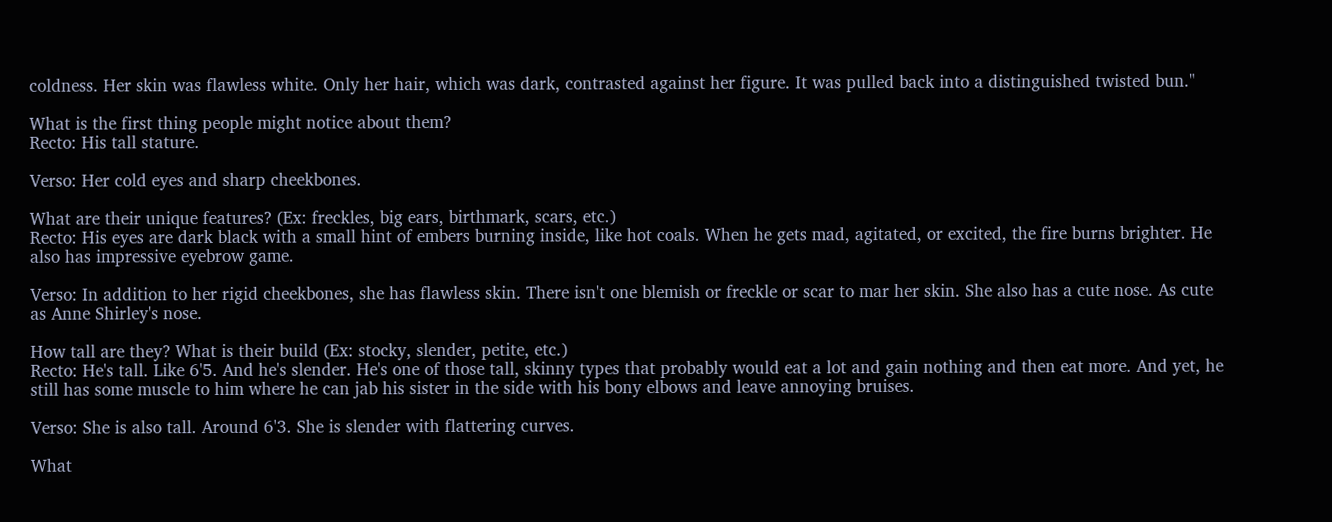coldness. Her skin was flawless white. Only her hair, which was dark, contrasted against her figure. It was pulled back into a distinguished twisted bun."

What is the first thing people might notice about them?
Recto: His tall stature.

Verso: Her cold eyes and sharp cheekbones.

What are their unique features? (Ex: freckles, big ears, birthmark, scars, etc.)
Recto: His eyes are dark black with a small hint of embers burning inside, like hot coals. When he gets mad, agitated, or excited, the fire burns brighter. He also has impressive eyebrow game.

Verso: In addition to her rigid cheekbones, she has flawless skin. There isn't one blemish or freckle or scar to mar her skin. She also has a cute nose. As cute as Anne Shirley's nose.

How tall are they? What is their build (Ex: stocky, slender, petite, etc.)
Recto: He's tall. Like 6'5. And he's slender. He's one of those tall, skinny types that probably would eat a lot and gain nothing and then eat more. And yet, he still has some muscle to him where he can jab his sister in the side with his bony elbows and leave annoying bruises.

Verso: She is also tall. Around 6'3. She is slender with flattering curves.

What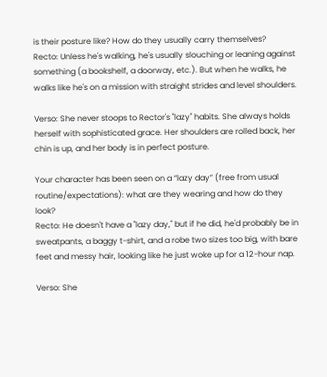is their posture like? How do they usually carry themselves?
Recto: Unless he's walking, he's usually slouching or leaning against something (a bookshelf, a doorway, etc.). But when he walks, he walks like he's on a mission with straight strides and level shoulders.

Verso: She never stoops to Rector's "lazy" habits. She always holds herself with sophisticated grace. Her shoulders are rolled back, her chin is up, and her body is in perfect posture.

Your character has been seen on a “lazy day” (free from usual routine/expectations): what are they wearing and how do they look?
Recto: He doesn't have a "lazy day," but if he did, he'd probably be in sweatpants, a baggy t-shirt, and a robe two sizes too big, with bare feet and messy hair, looking like he just woke up for a 12-hour nap.

Verso: She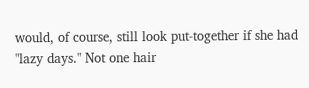would, of course, still look put-together if she had "lazy days." Not one hair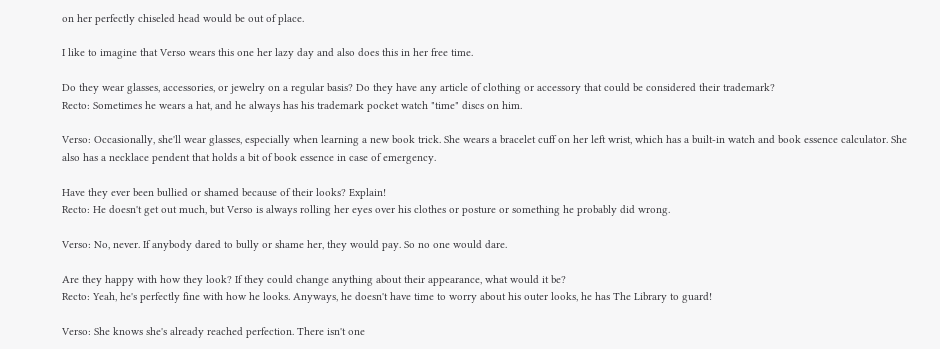on her perfectly chiseled head would be out of place.

I like to imagine that Verso wears this one her lazy day and also does this in her free time.

Do they wear glasses, accessories, or jewelry on a regular basis? Do they have any article of clothing or accessory that could be considered their trademark?
Recto: Sometimes he wears a hat, and he always has his trademark pocket watch "time" discs on him.

Verso: Occasionally, she'll wear glasses, especially when learning a new book trick. She wears a bracelet cuff on her left wrist, which has a built-in watch and book essence calculator. She also has a necklace pendent that holds a bit of book essence in case of emergency.

Have they ever been bullied or shamed because of their looks? Explain!
Recto: He doesn't get out much, but Verso is always rolling her eyes over his clothes or posture or something he probably did wrong.

Verso: No, never. If anybody dared to bully or shame her, they would pay. So no one would dare.

Are they happy with how they look? If they could change anything about their appearance, what would it be?
Recto: Yeah, he's perfectly fine with how he looks. Anyways, he doesn't have time to worry about his outer looks, he has The Library to guard!

Verso: She knows she's already reached perfection. There isn't one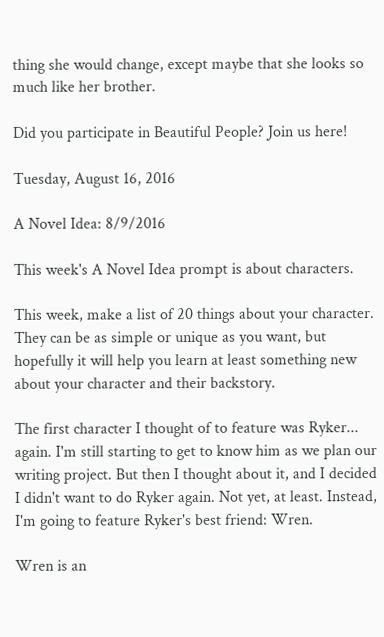thing she would change, except maybe that she looks so much like her brother.

Did you participate in Beautiful People? Join us here!

Tuesday, August 16, 2016

A Novel Idea: 8/9/2016

This week's A Novel Idea prompt is about characters.

This week, make a list of 20 things about your character. They can be as simple or unique as you want, but hopefully it will help you learn at least something new about your character and their backstory.

The first character I thought of to feature was Ryker... again. I'm still starting to get to know him as we plan our writing project. But then I thought about it, and I decided I didn't want to do Ryker again. Not yet, at least. Instead, I'm going to feature Ryker's best friend: Wren.

Wren is an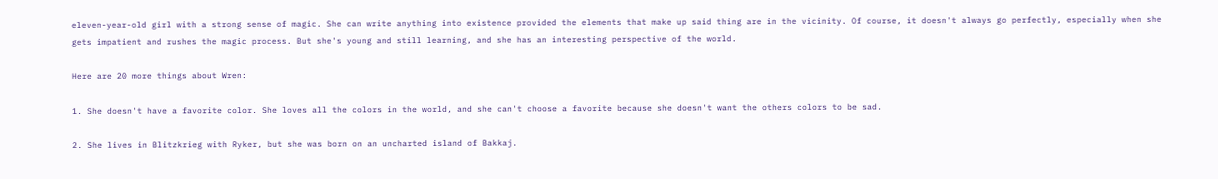eleven-year-old girl with a strong sense of magic. She can write anything into existence provided the elements that make up said thing are in the vicinity. Of course, it doesn't always go perfectly, especially when she gets impatient and rushes the magic process. But she's young and still learning, and she has an interesting perspective of the world.

Here are 20 more things about Wren:

1. She doesn't have a favorite color. She loves all the colors in the world, and she can't choose a favorite because she doesn't want the others colors to be sad.

2. She lives in Blitzkrieg with Ryker, but she was born on an uncharted island of Bakkaj.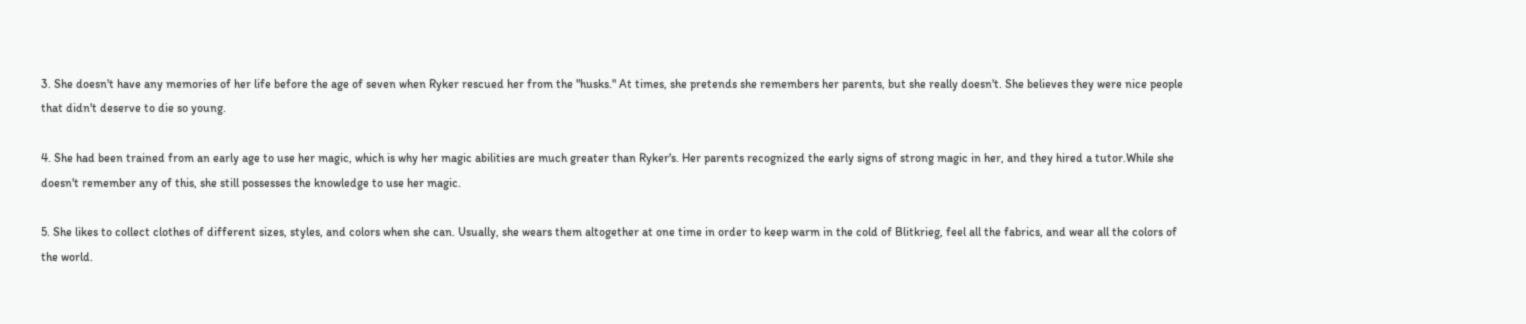3. She doesn't have any memories of her life before the age of seven when Ryker rescued her from the "husks." At times, she pretends she remembers her parents, but she really doesn't. She believes they were nice people that didn't deserve to die so young.

4. She had been trained from an early age to use her magic, which is why her magic abilities are much greater than Ryker's. Her parents recognized the early signs of strong magic in her, and they hired a tutor.While she doesn't remember any of this, she still possesses the knowledge to use her magic.

5. She likes to collect clothes of different sizes, styles, and colors when she can. Usually, she wears them altogether at one time in order to keep warm in the cold of Blitkrieg, feel all the fabrics, and wear all the colors of the world.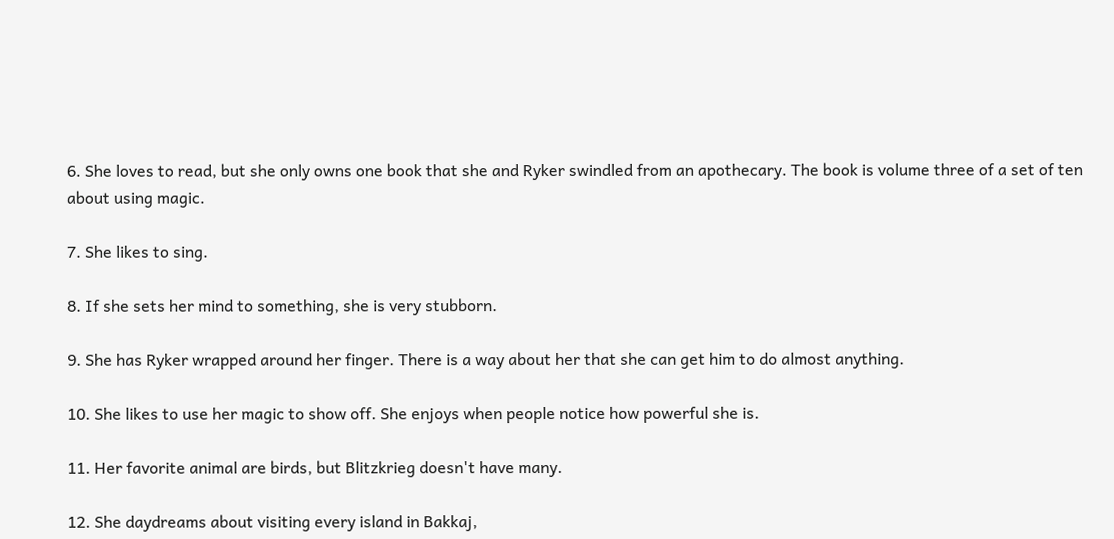6. She loves to read, but she only owns one book that she and Ryker swindled from an apothecary. The book is volume three of a set of ten about using magic.

7. She likes to sing.

8. If she sets her mind to something, she is very stubborn.

9. She has Ryker wrapped around her finger. There is a way about her that she can get him to do almost anything.

10. She likes to use her magic to show off. She enjoys when people notice how powerful she is.

11. Her favorite animal are birds, but Blitzkrieg doesn't have many.

12. She daydreams about visiting every island in Bakkaj,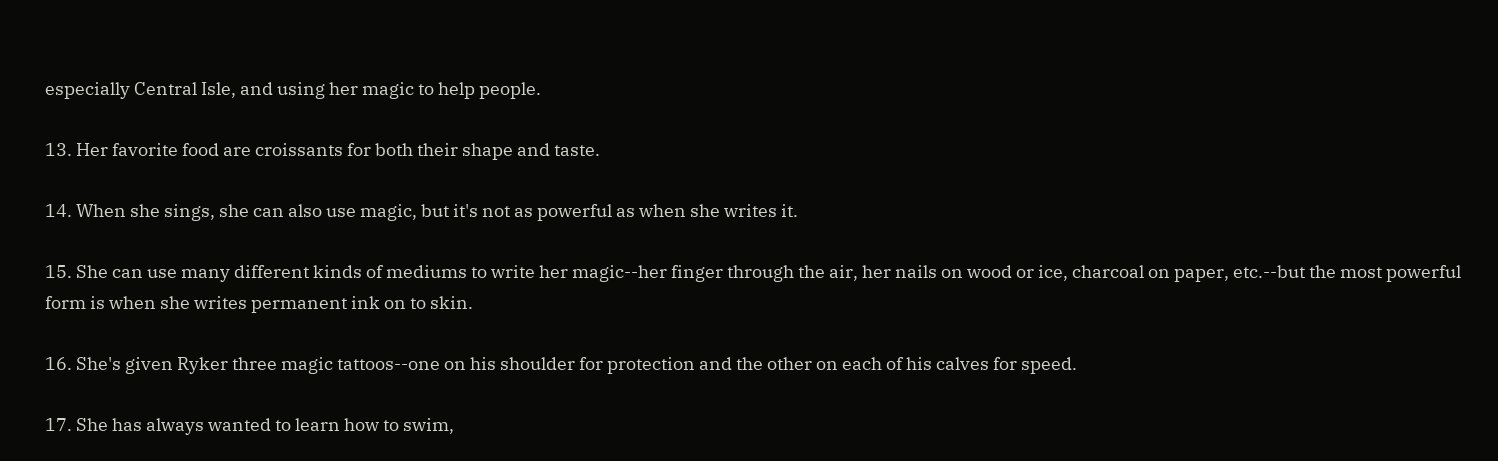especially Central Isle, and using her magic to help people.

13. Her favorite food are croissants for both their shape and taste.

14. When she sings, she can also use magic, but it's not as powerful as when she writes it.

15. She can use many different kinds of mediums to write her magic--her finger through the air, her nails on wood or ice, charcoal on paper, etc.--but the most powerful form is when she writes permanent ink on to skin.

16. She's given Ryker three magic tattoos--one on his shoulder for protection and the other on each of his calves for speed.

17. She has always wanted to learn how to swim,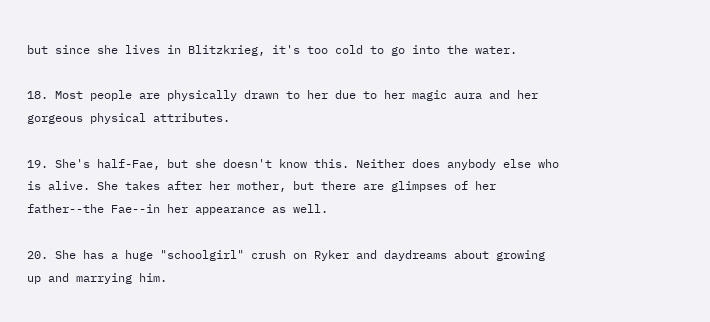but since she lives in Blitzkrieg, it's too cold to go into the water.

18. Most people are physically drawn to her due to her magic aura and her gorgeous physical attributes.

19. She's half-Fae, but she doesn't know this. Neither does anybody else who is alive. She takes after her mother, but there are glimpses of her father--the Fae--in her appearance as well.

20. She has a huge "schoolgirl" crush on Ryker and daydreams about growing up and marrying him.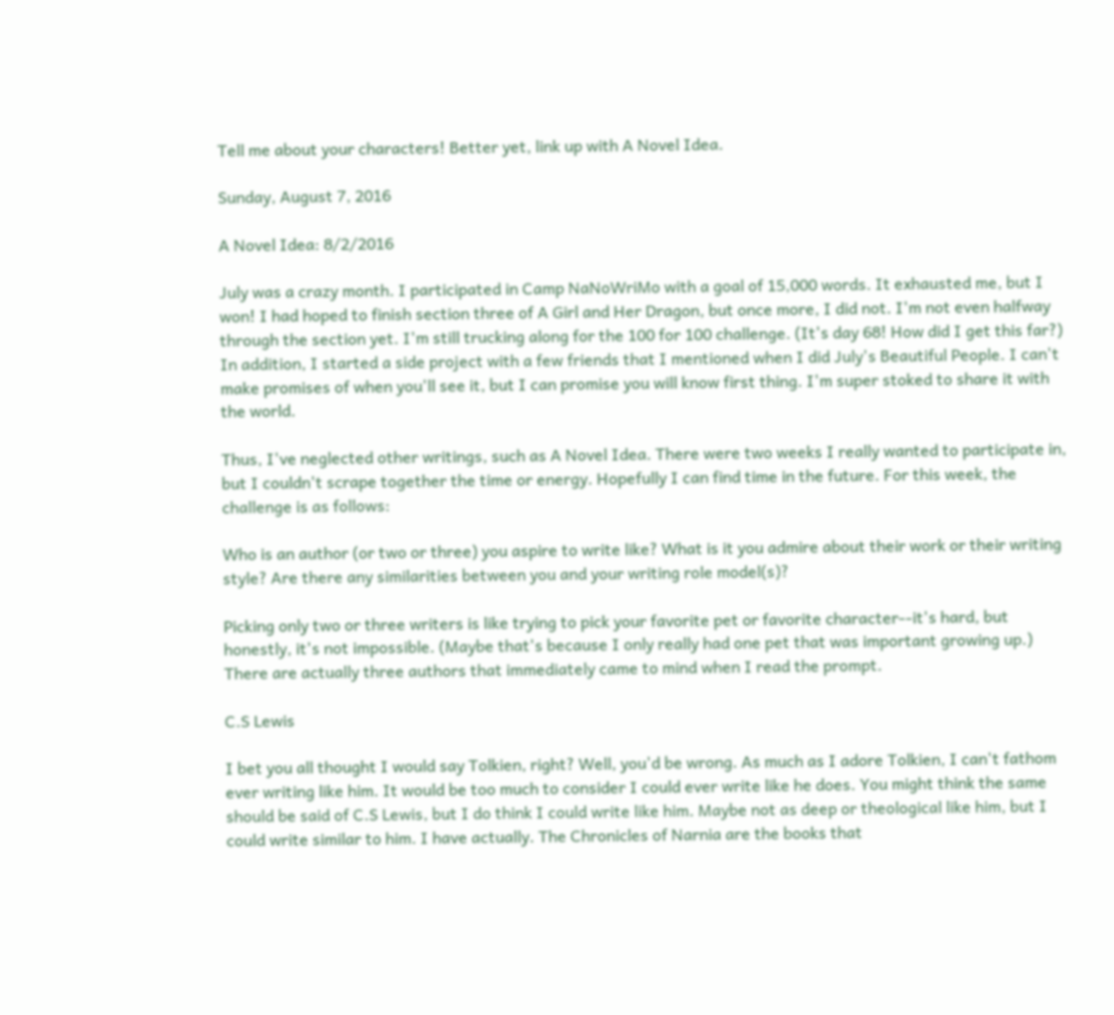Tell me about your characters! Better yet, link up with A Novel Idea.

Sunday, August 7, 2016

A Novel Idea: 8/2/2016

July was a crazy month. I participated in Camp NaNoWriMo with a goal of 15,000 words. It exhausted me, but I won! I had hoped to finish section three of A Girl and Her Dragon, but once more, I did not. I'm not even halfway through the section yet. I'm still trucking along for the 100 for 100 challenge. (It's day 68! How did I get this far?) In addition, I started a side project with a few friends that I mentioned when I did July's Beautiful People. I can't make promises of when you'll see it, but I can promise you will know first thing. I'm super stoked to share it with the world.

Thus, I've neglected other writings, such as A Novel Idea. There were two weeks I really wanted to participate in, but I couldn't scrape together the time or energy. Hopefully I can find time in the future. For this week, the challenge is as follows:

Who is an author (or two or three) you aspire to write like? What is it you admire about their work or their writing style? Are there any similarities between you and your writing role model(s)?

Picking only two or three writers is like trying to pick your favorite pet or favorite character--it's hard, but honestly, it's not impossible. (Maybe that's because I only really had one pet that was important growing up.) There are actually three authors that immediately came to mind when I read the prompt.

C.S Lewis

I bet you all thought I would say Tolkien, right? Well, you'd be wrong. As much as I adore Tolkien, I can't fathom ever writing like him. It would be too much to consider I could ever write like he does. You might think the same should be said of C.S Lewis, but I do think I could write like him. Maybe not as deep or theological like him, but I could write similar to him. I have actually. The Chronicles of Narnia are the books that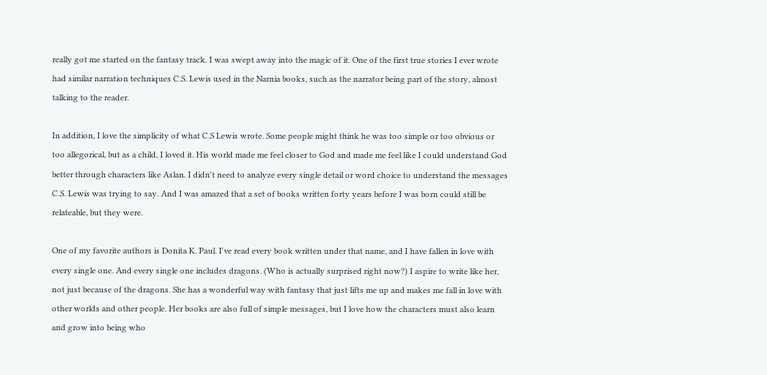really got me started on the fantasy track. I was swept away into the magic of it. One of the first true stories I ever wrote had similar narration techniques C.S. Lewis used in the Narnia books, such as the narrator being part of the story, almost talking to the reader.

In addition, I love the simplicity of what C.S Lewis wrote. Some people might think he was too simple or too obvious or too allegorical, but as a child, I loved it. His world made me feel closer to God and made me feel like I could understand God better through characters like Aslan. I didn't need to analyze every single detail or word choice to understand the messages C.S. Lewis was trying to say. And I was amazed that a set of books written forty years before I was born could still be relateable, but they were.

One of my favorite authors is Donita K. Paul. I've read every book written under that name, and I have fallen in love with every single one. And every single one includes dragons. (Who is actually surprised right now?) I aspire to write like her, not just because of the dragons. She has a wonderful way with fantasy that just lifts me up and makes me fall in love with other worlds and other people. Her books are also full of simple messages, but I love how the characters must also learn and grow into being who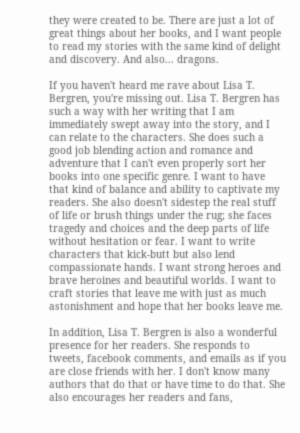they were created to be. There are just a lot of great things about her books, and I want people to read my stories with the same kind of delight and discovery. And also... dragons.

If you haven't heard me rave about Lisa T. Bergren, you're missing out. Lisa T. Bergren has such a way with her writing that I am immediately swept away into the story, and I can relate to the characters. She does such a good job blending action and romance and adventure that I can't even properly sort her books into one specific genre. I want to have that kind of balance and ability to captivate my readers. She also doesn't sidestep the real stuff of life or brush things under the rug; she faces tragedy and choices and the deep parts of life without hesitation or fear. I want to write characters that kick-butt but also lend compassionate hands. I want strong heroes and brave heroines and beautiful worlds. I want to craft stories that leave me with just as much astonishment and hope that her books leave me.

In addition, Lisa T. Bergren is also a wonderful presence for her readers. She responds to tweets, facebook comments, and emails as if you are close friends with her. I don't know many authors that do that or have time to do that. She also encourages her readers and fans,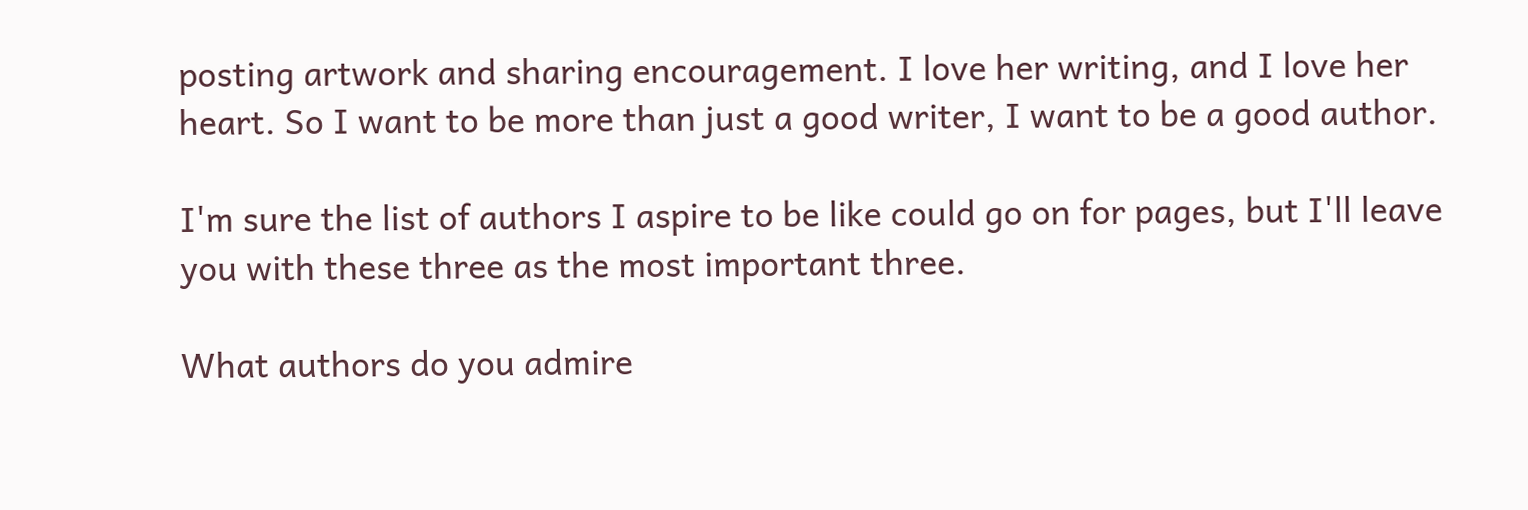posting artwork and sharing encouragement. I love her writing, and I love her heart. So I want to be more than just a good writer, I want to be a good author.

I'm sure the list of authors I aspire to be like could go on for pages, but I'll leave you with these three as the most important three.

What authors do you admire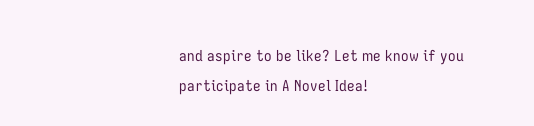and aspire to be like? Let me know if you participate in A Novel Idea!